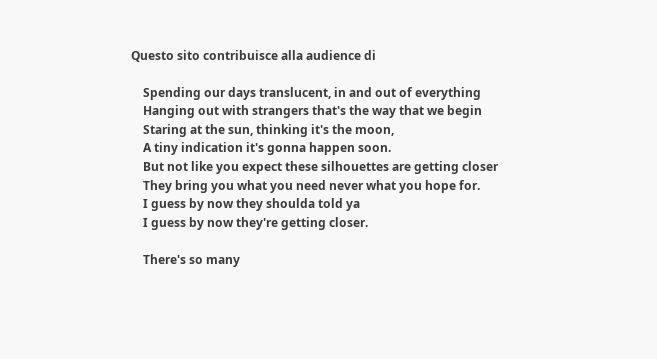Questo sito contribuisce alla audience di

    Spending our days translucent, in and out of everything
    Hanging out with strangers that's the way that we begin
    Staring at the sun, thinking it's the moon,
    A tiny indication it's gonna happen soon.
    But not like you expect these silhouettes are getting closer
    They bring you what you need never what you hope for.
    I guess by now they shoulda told ya
    I guess by now they're getting closer.

    There's so many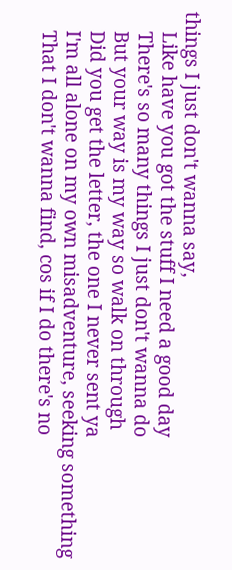things I just don't wanna say,
    Like have you got the stuff I need a good day
    There's so many things I just don't wanna do
    But your way is my way so walk on through
    Did you get the letter, the one I never sent ya
    I'm all alone on my own misadventure, seeking something
    That I don't wanna find, cos if I do there's no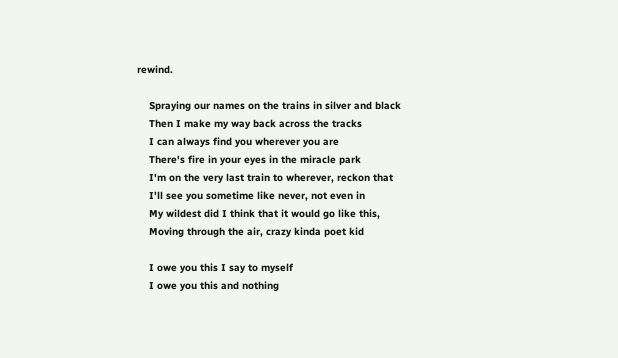rewind.

    Spraying our names on the trains in silver and black
    Then I make my way back across the tracks
    I can always find you wherever you are
    There's fire in your eyes in the miracle park
    I'm on the very last train to wherever, reckon that
    I'll see you sometime like never, not even in
    My wildest did I think that it would go like this,
    Moving through the air, crazy kinda poet kid

    I owe you this I say to myself
    I owe you this and nothing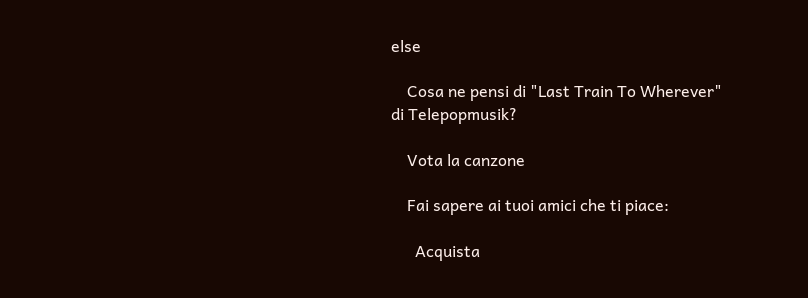else

    Cosa ne pensi di "Last Train To Wherever" di Telepopmusik?

    Vota la canzone

    Fai sapere ai tuoi amici che ti piace:

      Acquista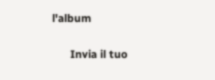l'album


      Invia il tuo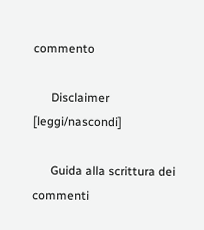commento

      Disclaimer [leggi/nascondi]

      Guida alla scrittura dei commenti